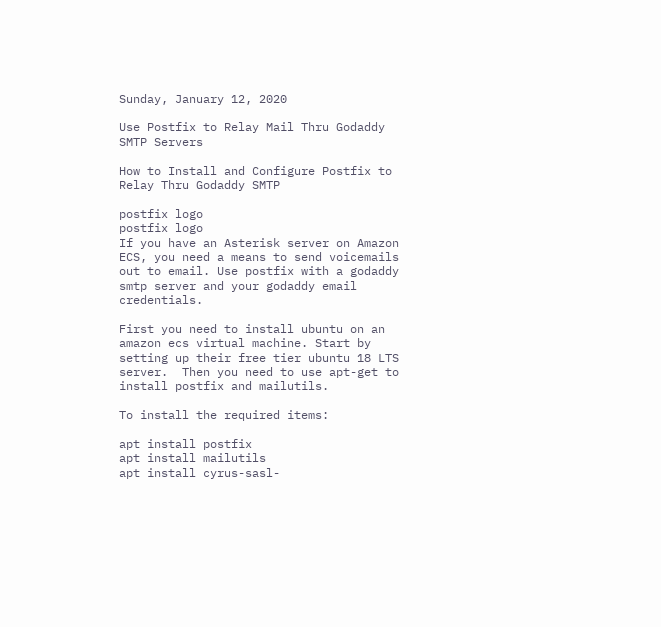Sunday, January 12, 2020

Use Postfix to Relay Mail Thru Godaddy SMTP Servers

How to Install and Configure Postfix to Relay Thru Godaddy SMTP

postfix logo
postfix logo
If you have an Asterisk server on Amazon ECS, you need a means to send voicemails out to email. Use postfix with a godaddy smtp server and your godaddy email credentials.

First you need to install ubuntu on an amazon ecs virtual machine. Start by setting up their free tier ubuntu 18 LTS server.  Then you need to use apt-get to install postfix and mailutils.

To install the required items:

apt install postfix
apt install mailutils
apt install cyrus-sasl-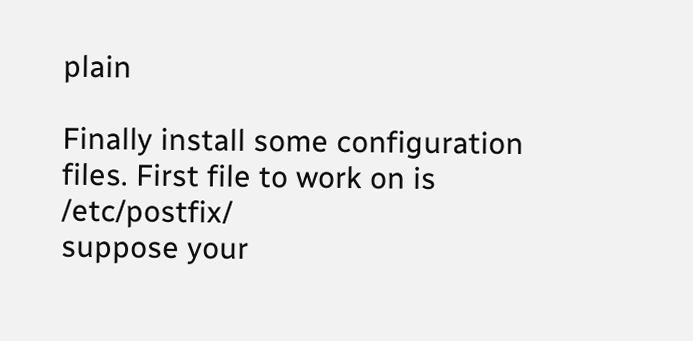plain

Finally install some configuration files. First file to work on is /etc/postfix/
suppose your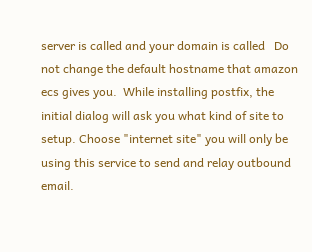server is called and your domain is called   Do not change the default hostname that amazon ecs gives you.  While installing postfix, the initial dialog will ask you what kind of site to setup. Choose "internet site" you will only be using this service to send and relay outbound email.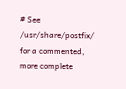# See /usr/share/postfix/ for a commented, more complete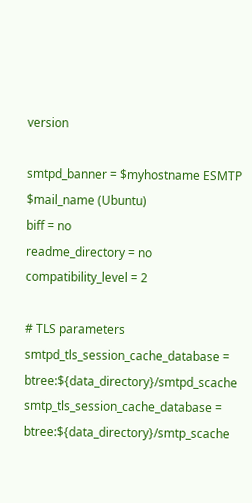version

smtpd_banner = $myhostname ESMTP $mail_name (Ubuntu)
biff = no
readme_directory = no
compatibility_level = 2

# TLS parameters
smtpd_tls_session_cache_database = btree:${data_directory}/smtpd_scache
smtp_tls_session_cache_database = btree:${data_directory}/smtp_scache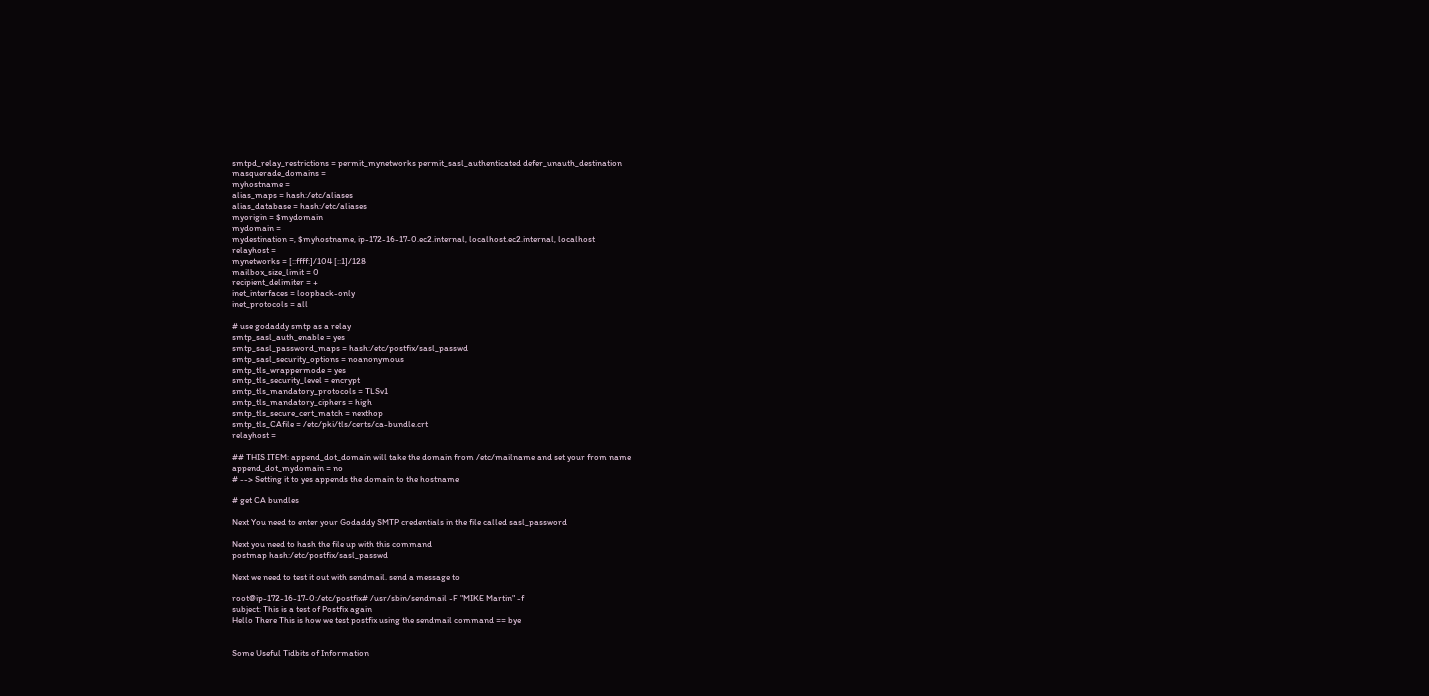smtpd_relay_restrictions = permit_mynetworks permit_sasl_authenticated defer_unauth_destination
masquerade_domains =
myhostname =
alias_maps = hash:/etc/aliases
alias_database = hash:/etc/aliases
myorigin = $mydomain
mydomain =
mydestination =, $myhostname, ip-172-16-17-0.ec2.internal, localhost.ec2.internal, localhost
relayhost =
mynetworks = [::ffff:]/104 [::1]/128
mailbox_size_limit = 0
recipient_delimiter = +
inet_interfaces = loopback-only
inet_protocols = all

# use godaddy smtp as a relay
smtp_sasl_auth_enable = yes
smtp_sasl_password_maps = hash:/etc/postfix/sasl_passwd
smtp_sasl_security_options = noanonymous
smtp_tls_wrappermode = yes
smtp_tls_security_level = encrypt
smtp_tls_mandatory_protocols = TLSv1
smtp_tls_mandatory_ciphers = high
smtp_tls_secure_cert_match = nexthop
smtp_tls_CAfile = /etc/pki/tls/certs/ca-bundle.crt
relayhost =

## THIS ITEM: append_dot_domain will take the domain from /etc/mailname and set your from name
append_dot_mydomain = no
# --> Setting it to yes appends the domain to the hostname

# get CA bundles

Next You need to enter your Godaddy SMTP credentials in the file called sasl_password

Next you need to hash the file up with this command
postmap hash:/etc/postfix/sasl_passwd

Next we need to test it out with sendmail. send a message to

root@ip-172-16-17-0:/etc/postfix# /usr/sbin/sendmail -F "MIKE Martin" -f
subject: This is a test of Postfix again
Hello There This is how we test postfix using the sendmail command == bye


Some Useful Tidbits of Information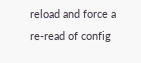reload and force a re-read of config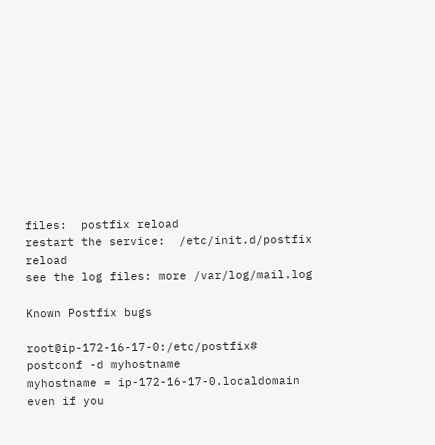files:  postfix reload
restart the service:  /etc/init.d/postfix reload
see the log files: more /var/log/mail.log

Known Postfix bugs

root@ip-172-16-17-0:/etc/postfix# postconf -d myhostname
myhostname = ip-172-16-17-0.localdomain
even if you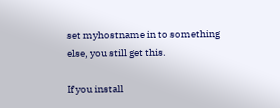set myhostname in to something else, you still get this.

If you install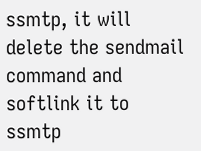ssmtp, it will delete the sendmail command and softlink it to ssmtp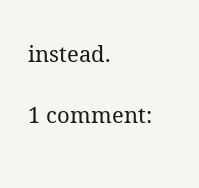instead.

1 comment: